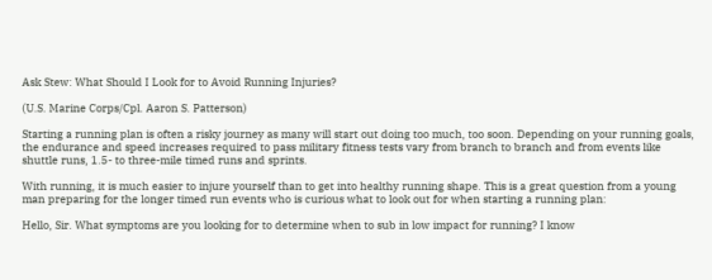Ask Stew: What Should I Look for to Avoid Running Injuries?

(U.S. Marine Corps/Cpl. Aaron S. Patterson)

Starting a running plan is often a risky journey as many will start out doing too much, too soon. Depending on your running goals, the endurance and speed increases required to pass military fitness tests vary from branch to branch and from events like shuttle runs, 1.5- to three-mile timed runs and sprints.

With running, it is much easier to injure yourself than to get into healthy running shape. This is a great question from a young man preparing for the longer timed run events who is curious what to look out for when starting a running plan:

Hello, Sir. What symptoms are you looking for to determine when to sub in low impact for running? I know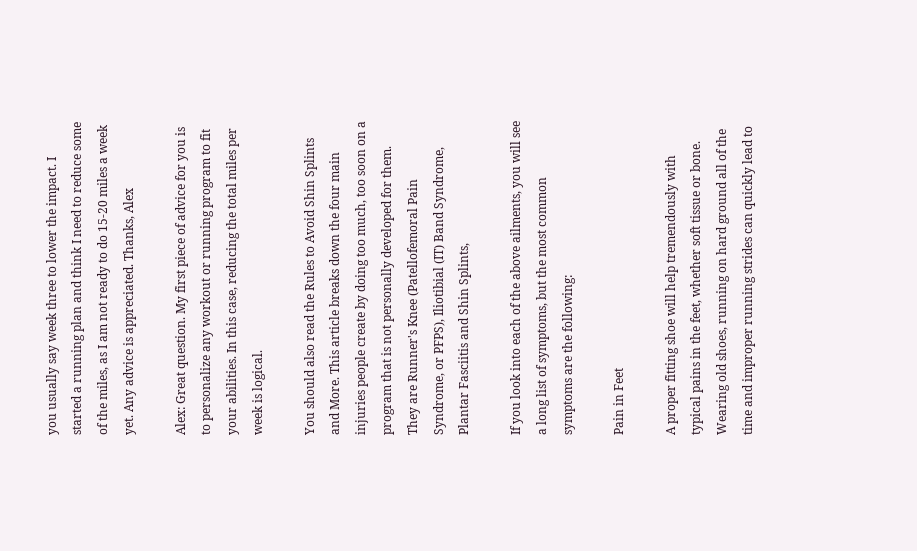you usually say week three to lower the impact. I started a running plan and think I need to reduce some of the miles, as I am not ready to do 15-20 miles a week yet. Any advice is appreciated. Thanks, Alex

Alex: Great question. My first piece of advice for you is to personalize any workout or running program to fit your abilities. In this case, reducing the total miles per week is logical.

You should also read the Rules to Avoid Shin Splints and More. This article breaks down the four main injuries people create by doing too much, too soon on a program that is not personally developed for them. They are Runner's Knee (Patellofemoral Pain Syndrome, or PFPS), Iliotibial (IT) Band Syndrome, Plantar Fasciitis and Shin Splints,

If you look into each of the above ailments, you will see a long list of symptoms, but the most common symptoms are the following:

Pain in Feet

A proper fitting shoe will help tremendously with typical pains in the feet, whether soft tissue or bone. Wearing old shoes, running on hard ground all of the time and improper running strides can quickly lead to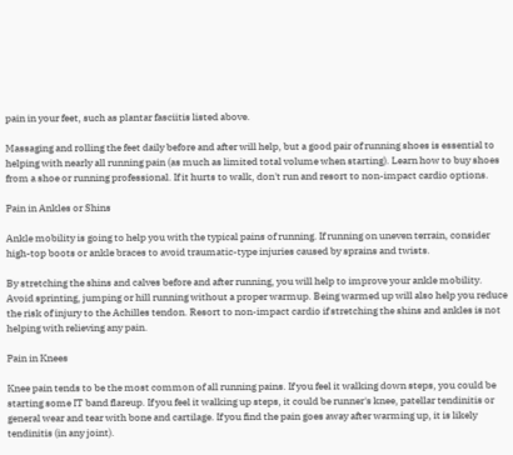pain in your feet, such as plantar fasciitis listed above.

Massaging and rolling the feet daily before and after will help, but a good pair of running shoes is essential to helping with nearly all running pain (as much as limited total volume when starting). Learn how to buy shoes from a shoe or running professional. If it hurts to walk, don't run and resort to non-impact cardio options.

Pain in Ankles or Shins

Ankle mobility is going to help you with the typical pains of running. If running on uneven terrain, consider high-top boots or ankle braces to avoid traumatic-type injuries caused by sprains and twists.

By stretching the shins and calves before and after running, you will help to improve your ankle mobility. Avoid sprinting, jumping or hill running without a proper warmup. Being warmed up will also help you reduce the risk of injury to the Achilles tendon. Resort to non-impact cardio if stretching the shins and ankles is not helping with relieving any pain.

Pain in Knees

Knee pain tends to be the most common of all running pains. If you feel it walking down steps, you could be starting some IT band flareup. If you feel it walking up steps, it could be runner's knee, patellar tendinitis or general wear and tear with bone and cartilage. If you find the pain goes away after warming up, it is likely tendinitis (in any joint).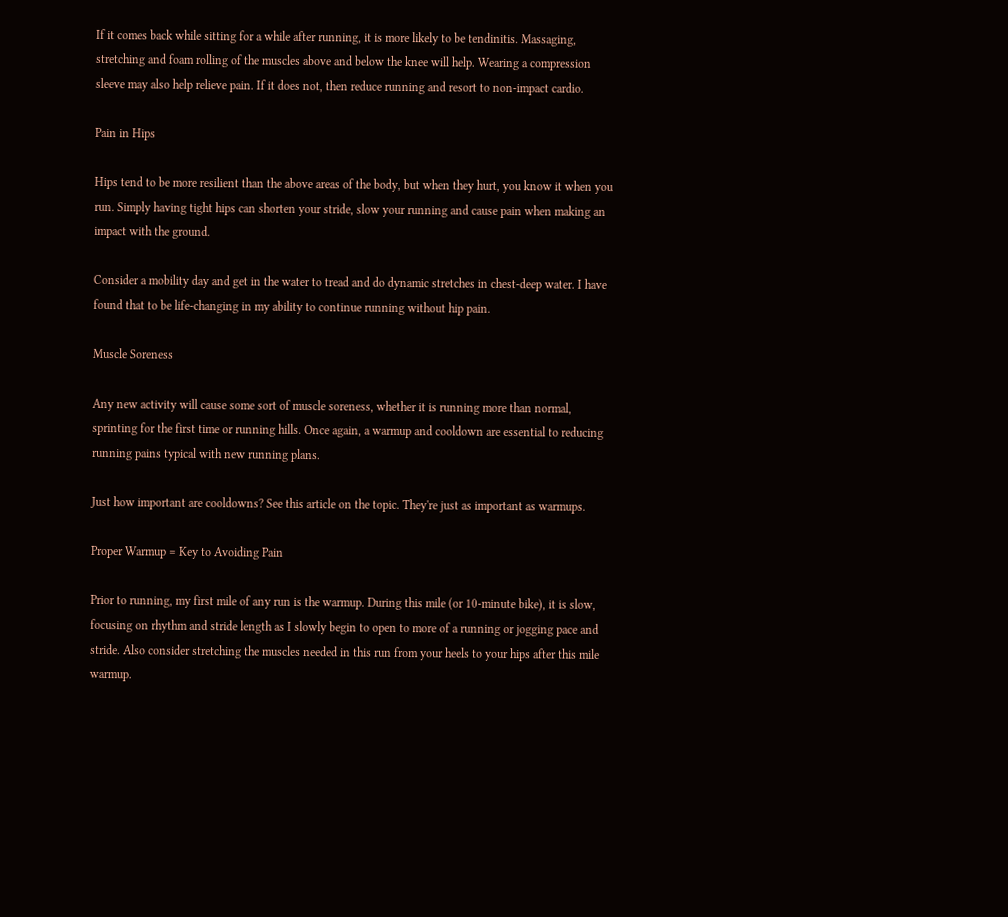If it comes back while sitting for a while after running, it is more likely to be tendinitis. Massaging, stretching and foam rolling of the muscles above and below the knee will help. Wearing a compression sleeve may also help relieve pain. If it does not, then reduce running and resort to non-impact cardio.

Pain in Hips

Hips tend to be more resilient than the above areas of the body, but when they hurt, you know it when you run. Simply having tight hips can shorten your stride, slow your running and cause pain when making an impact with the ground.

Consider a mobility day and get in the water to tread and do dynamic stretches in chest-deep water. I have found that to be life-changing in my ability to continue running without hip pain.

Muscle Soreness

Any new activity will cause some sort of muscle soreness, whether it is running more than normal, sprinting for the first time or running hills. Once again, a warmup and cooldown are essential to reducing running pains typical with new running plans.

Just how important are cooldowns? See this article on the topic. They're just as important as warmups.

Proper Warmup = Key to Avoiding Pain

Prior to running, my first mile of any run is the warmup. During this mile (or 10-minute bike), it is slow, focusing on rhythm and stride length as I slowly begin to open to more of a running or jogging pace and stride. Also consider stretching the muscles needed in this run from your heels to your hips after this mile warmup.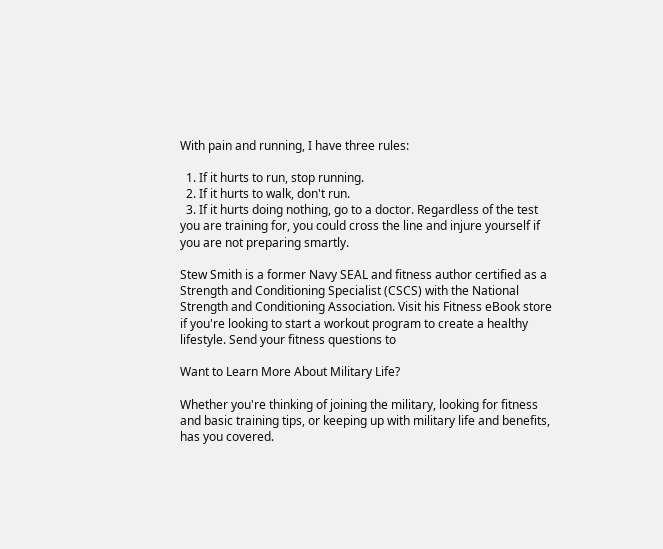With pain and running, I have three rules:

  1. If it hurts to run, stop running.
  2. If it hurts to walk, don't run.
  3. If it hurts doing nothing, go to a doctor. Regardless of the test you are training for, you could cross the line and injure yourself if you are not preparing smartly.

Stew Smith is a former Navy SEAL and fitness author certified as a Strength and Conditioning Specialist (CSCS) with the National Strength and Conditioning Association. Visit his Fitness eBook store if you're looking to start a workout program to create a healthy lifestyle. Send your fitness questions to

Want to Learn More About Military Life?

Whether you're thinking of joining the military, looking for fitness and basic training tips, or keeping up with military life and benefits, has you covered.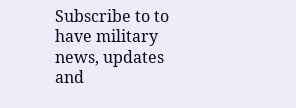Subscribe to to have military news, updates and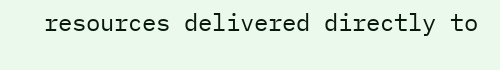resources delivered directly to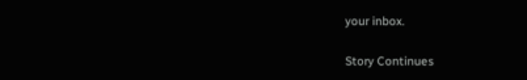your inbox.

Story Continues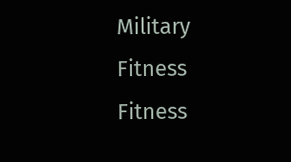Military Fitness Fitness